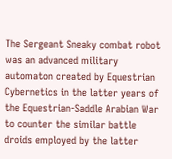The Sergeant Sneaky combat robot was an advanced military automaton created by Equestrian Cybernetics in the latter years of the Equestrian-Saddle Arabian War to counter the similar battle droids employed by the latter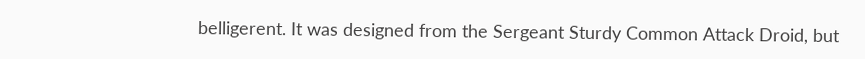belligerent. It was designed from the Sergeant Sturdy Common Attack Droid, but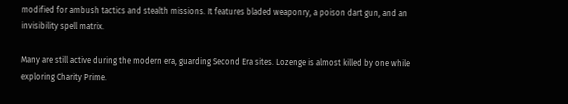modified for ambush tactics and stealth missions. It features bladed weaponry, a poison dart gun, and an invisibility spell matrix.

Many are still active during the modern era, guarding Second Era sites. Lozenge is almost killed by one while exploring Charity Prime.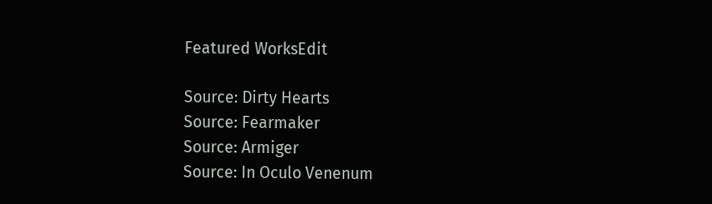Featured WorksEdit

Source: Dirty Hearts
Source: Fearmaker
Source: Armiger
Source: In Oculo Venenum